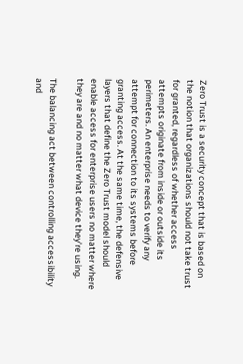Zero Trust is a security concept that is based on the notion that organizations should not take trust for granted, regardless of whether access attempts originate from inside or outside its perimeters. An enterprise needs to verify any attempt for connection to its systems before granting access. At the same time, the defensive layers that define the Zero Trust model should enable access for enterprise users no matter where they are and no matter what device they’re using.

The balancing act between controlling accessibility and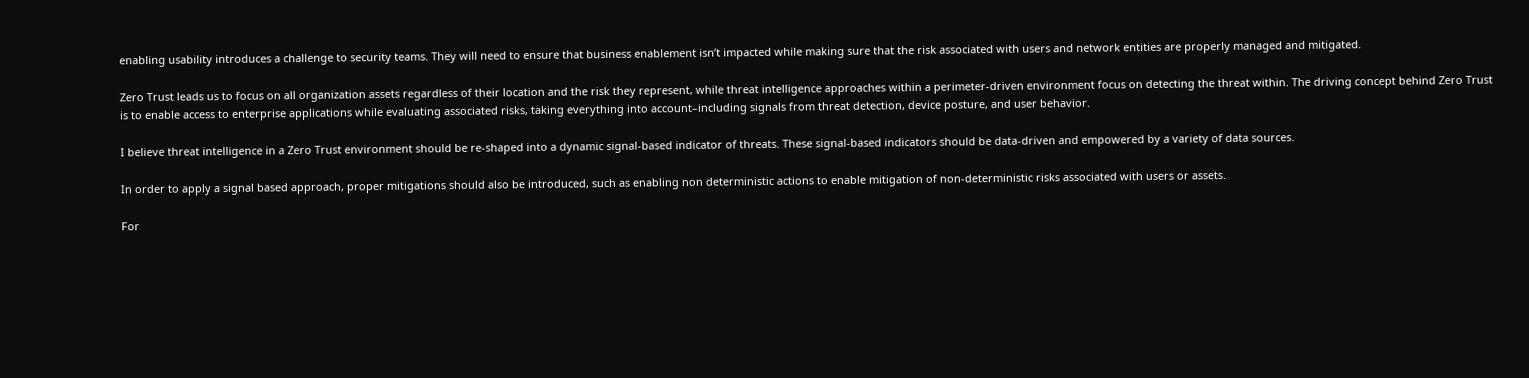enabling usability introduces a challenge to security teams. They will need to ensure that business enablement isn’t impacted while making sure that the risk associated with users and network entities are properly managed and mitigated.

Zero Trust leads us to focus on all organization assets regardless of their location and the risk they represent, while threat intelligence approaches within a perimeter-driven environment focus on detecting the threat within. The driving concept behind Zero Trust is to enable access to enterprise applications while evaluating associated risks, taking everything into account–including signals from threat detection, device posture, and user behavior.

I believe threat intelligence in a Zero Trust environment should be re-shaped into a dynamic signal-based indicator of threats. These signal-based indicators should be data-driven and empowered by a variety of data sources.

In order to apply a signal based approach, proper mitigations should also be introduced, such as enabling non deterministic actions to enable mitigation of non-deterministic risks associated with users or assets.

For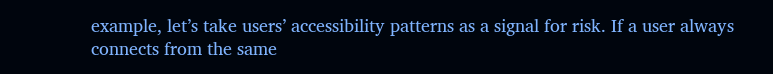example, let’s take users’ accessibility patterns as a signal for risk. If a user always connects from the same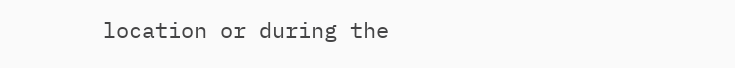location or during the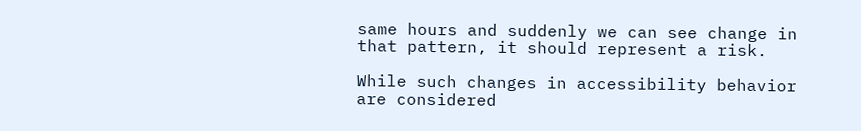same hours and suddenly we can see change in that pattern, it should represent a risk.

While such changes in accessibility behavior are considered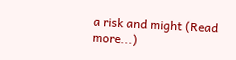a risk and might (Read more...)